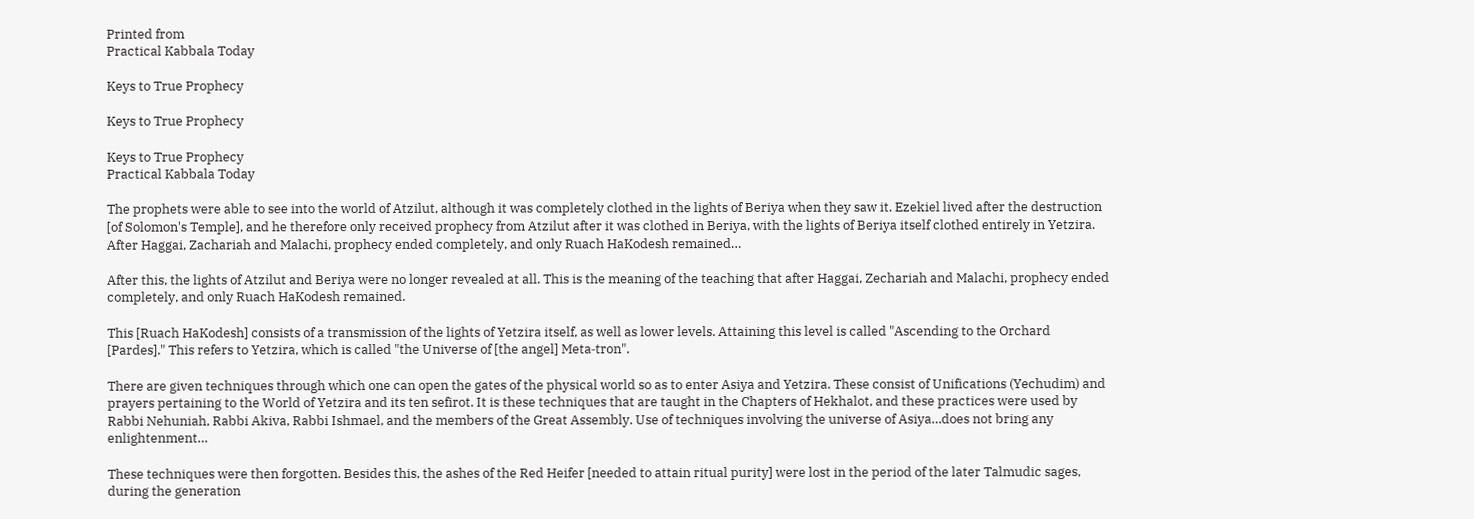Printed from
Practical Kabbala Today

Keys to True Prophecy

Keys to True Prophecy

Keys to True Prophecy
Practical Kabbala Today

The prophets were able to see into the world of Atzilut, although it was completely clothed in the lights of Beriya when they saw it. Ezekiel lived after the destruction [of Solomon's Temple], and he therefore only received prophecy from Atzilut after it was clothed in Beriya, with the lights of Beriya itself clothed entirely in Yetzira. After Haggai, Zachariah and Malachi, prophecy ended completely, and only Ruach HaKodesh remained…

After this, the lights of Atzilut and Beriya were no longer revealed at all. This is the meaning of the teaching that after Haggai, Zechariah and Malachi, prophecy ended completely, and only Ruach HaKodesh remained.

This [Ruach HaKodesh] consists of a transmission of the lights of Yetzira itself, as well as lower levels. Attaining this level is called "Ascending to the Orchard [Pardes]." This refers to Yetzira, which is called "the Universe of [the angel] Meta‑tron".

There are given techniques through which one can open the gates of the physical world so as to enter Asiya and Yetzira. These consist of Unifications (Yechudim) and prayers pertaining to the World of Yetzira and its ten sefirot. It is these techniques that are taught in the Chapters of Hekhalot, and these practices were used by Rabbi Nehuniah, Rabbi Akiva, Rabbi Ishmael, and the members of the Great Assembly. Use of techniques involving the universe of Asiya…does not bring any enlightenment…

These techniques were then forgotten. Besides this, the ashes of the Red Heifer [needed to attain ritual purity] were lost in the period of the later Talmudic sages, during the generation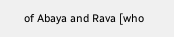of Abaya and Rava [who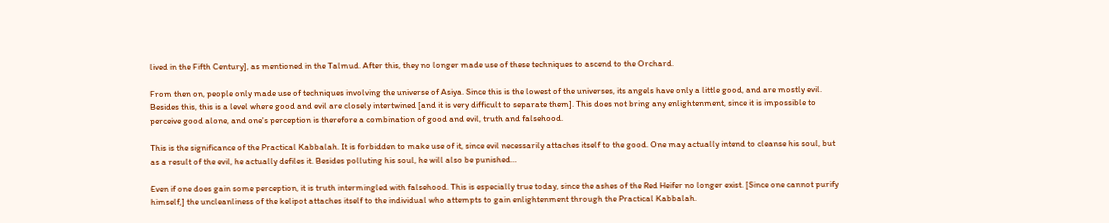lived in the Fifth Century], as mentioned in the Talmud. After this, they no longer made use of these techniques to ascend to the Orchard.

From then on, people only made use of techniques involving the universe of Asiya. Since this is the lowest of the universes, its angels have only a little good, and are mostly evil. Besides this, this is a level where good and evil are closely intertwined [and it is very difficult to separate them]. This does not bring any enlightenment, since it is impossible to perceive good alone, and one's perception is therefore a combination of good and evil, truth and falsehood.

This is the significance of the Practical Kabbalah. It is forbidden to make use of it, since evil necessarily attaches itself to the good. One may actually intend to cleanse his soul, but as a result of the evil, he actually defiles it. Besides polluting his soul, he will also be punished…

Even if one does gain some perception, it is truth intermingled with falsehood. This is especially true today, since the ashes of the Red Heifer no longer exist. [Since one cannot purify himself,] the uncleanliness of the kelipot attaches itself to the individual who attempts to gain enlightenment through the Practical Kabbalah.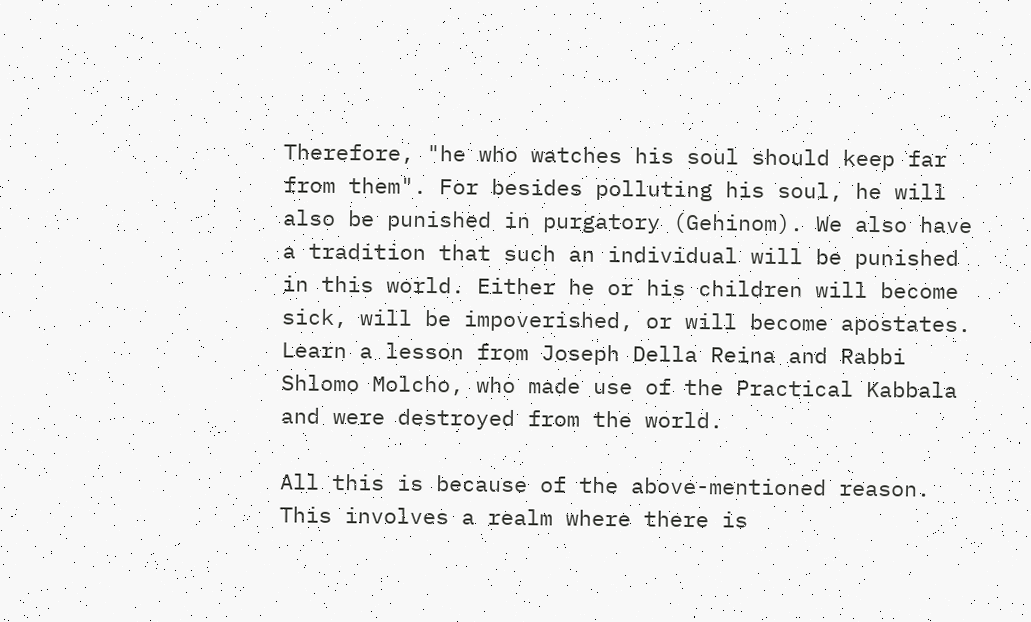Therefore, "he who watches his soul should keep far from them". For besides polluting his soul, he will also be punished in purgatory (Gehinom). We also have a tradition that such an individual will be punished in this world. Either he or his children will become sick, will be impoverished, or will become apostates. Learn a lesson from Joseph Della Reina and Rabbi Shlomo Molcho, who made use of the Practical Kabbala and were destroyed from the world.

All this is because of the above-mentioned reason. This involves a realm where there is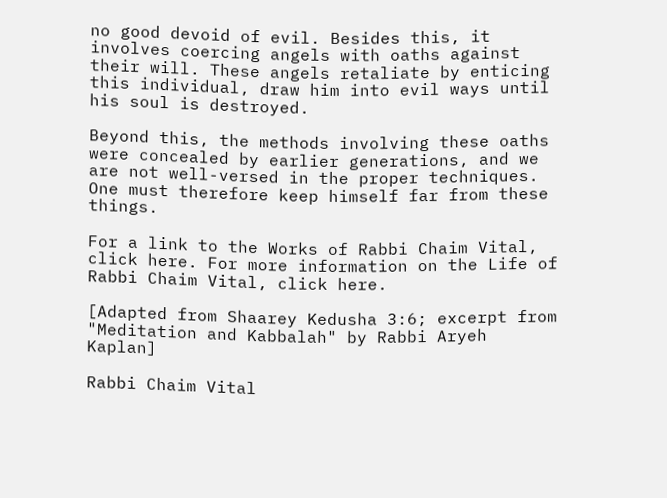no good devoid of evil. Besides this, it involves coercing angels with oaths against their will. These angels retaliate by enticing this individual, draw him into evil ways until his soul is destroyed.

Beyond this, the methods involving these oaths were concealed by earlier generations, and we are not well-versed in the proper techniques. One must therefore keep himself far from these things.

For a link to the Works of Rabbi Chaim Vital, click here. For more information on the Life of Rabbi Chaim Vital, click here.

[Adapted from Shaarey Kedusha 3:6; excerpt from "Meditation and Kabbalah" by Rabbi Aryeh Kaplan]

Rabbi Chaim Vital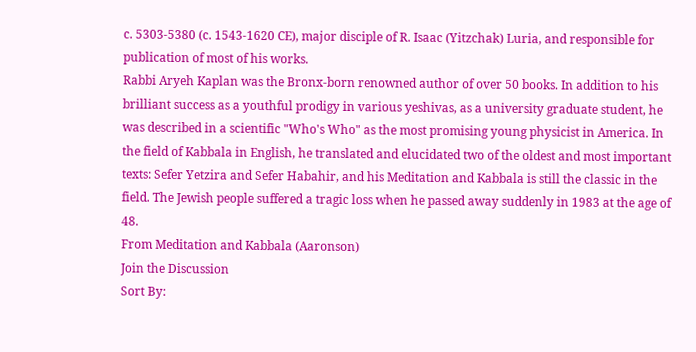c. 5303-5380 (c. 1543-1620 CE), major disciple of R. Isaac (Yitzchak) Luria, and responsible for publication of most of his works.
Rabbi Aryeh Kaplan was the Bronx-born renowned author of over 50 books. In addition to his brilliant success as a youthful prodigy in various yeshivas, as a university graduate student, he was described in a scientific "Who's Who" as the most promising young physicist in America. In the field of Kabbala in English, he translated and elucidated two of the oldest and most important texts: Sefer Yetzira and Sefer Habahir, and his Meditation and Kabbala is still the classic in the field. The Jewish people suffered a tragic loss when he passed away suddenly in 1983 at the age of 48.
From Meditation and Kabbala (Aaronson)
Join the Discussion
Sort By: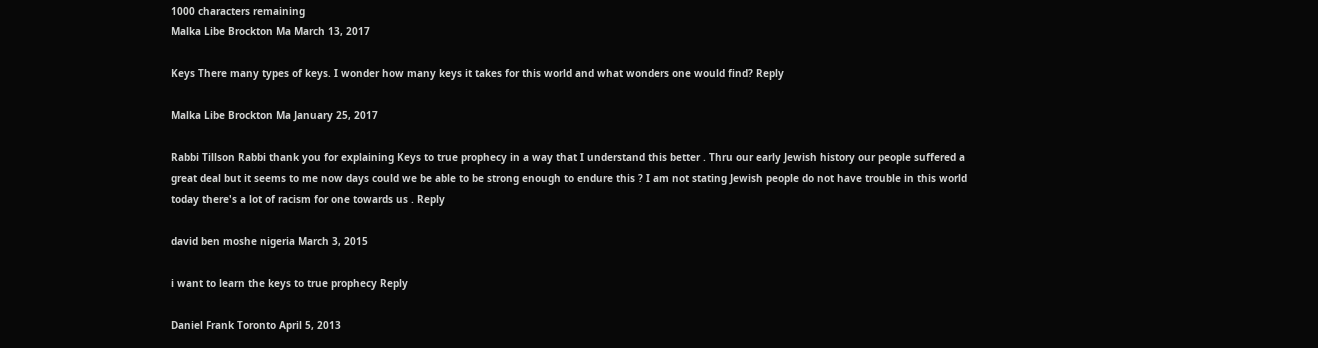1000 characters remaining
Malka Libe Brockton Ma March 13, 2017

Keys There many types of keys. I wonder how many keys it takes for this world and what wonders one would find? Reply

Malka Libe Brockton Ma January 25, 2017

Rabbi Tillson Rabbi thank you for explaining Keys to true prophecy in a way that I understand this better . Thru our early Jewish history our people suffered a great deal but it seems to me now days could we be able to be strong enough to endure this ? I am not stating Jewish people do not have trouble in this world today there's a lot of racism for one towards us . Reply

david ben moshe nigeria March 3, 2015

i want to learn the keys to true prophecy Reply

Daniel Frank Toronto April 5, 2013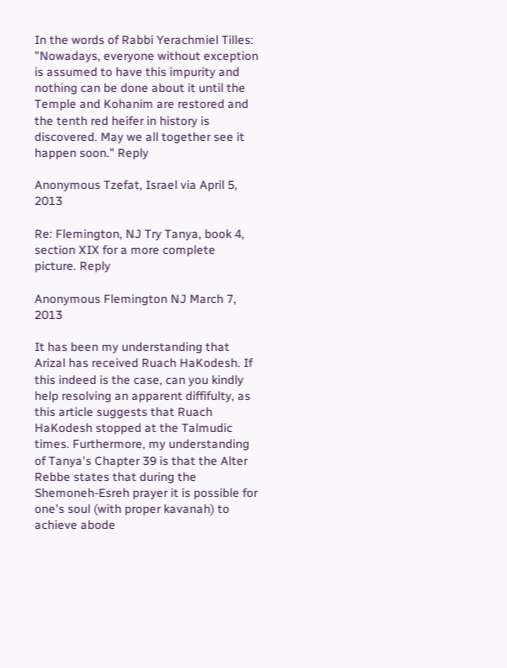In the words of Rabbi Yerachmiel Tilles: "Nowadays, everyone without exception is assumed to have this impurity and nothing can be done about it until the Temple and Kohanim are restored and the tenth red heifer in history is discovered. May we all together see it happen soon." Reply

Anonymous Tzefat, Israel via April 5, 2013

Re: Flemington, NJ Try Tanya, book 4, section XIX for a more complete picture. Reply

Anonymous Flemington NJ March 7, 2013

It has been my understanding that Arizal has received Ruach HaKodesh. If this indeed is the case, can you kindly help resolving an apparent diffifulty, as this article suggests that Ruach HaKodesh stopped at the Talmudic times. Furthermore, my understanding of Tanya's Chapter 39 is that the Alter Rebbe states that during the Shemoneh-Esreh prayer it is possible for one's soul (with proper kavanah) to achieve abode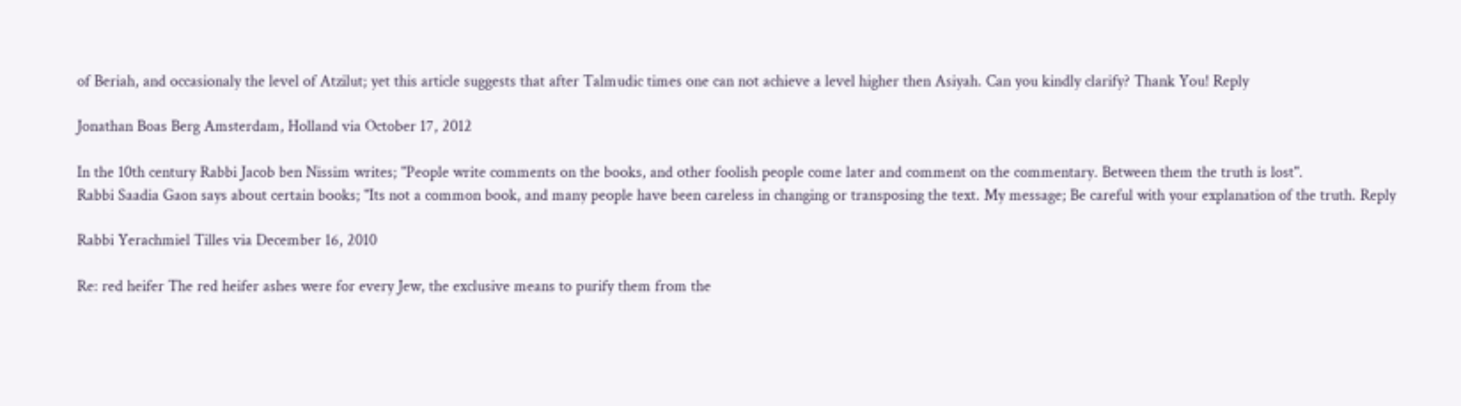of Beriah, and occasionaly the level of Atzilut; yet this article suggests that after Talmudic times one can not achieve a level higher then Asiyah. Can you kindly clarify? Thank You! Reply

Jonathan Boas Berg Amsterdam, Holland via October 17, 2012

In the 10th century Rabbi Jacob ben Nissim writes; "People write comments on the books, and other foolish people come later and comment on the commentary. Between them the truth is lost".
Rabbi Saadia Gaon says about certain books; "Its not a common book, and many people have been careless in changing or transposing the text. My message; Be careful with your explanation of the truth. Reply

Rabbi Yerachmiel Tilles via December 16, 2010

Re: red heifer The red heifer ashes were for every Jew, the exclusive means to purify them from the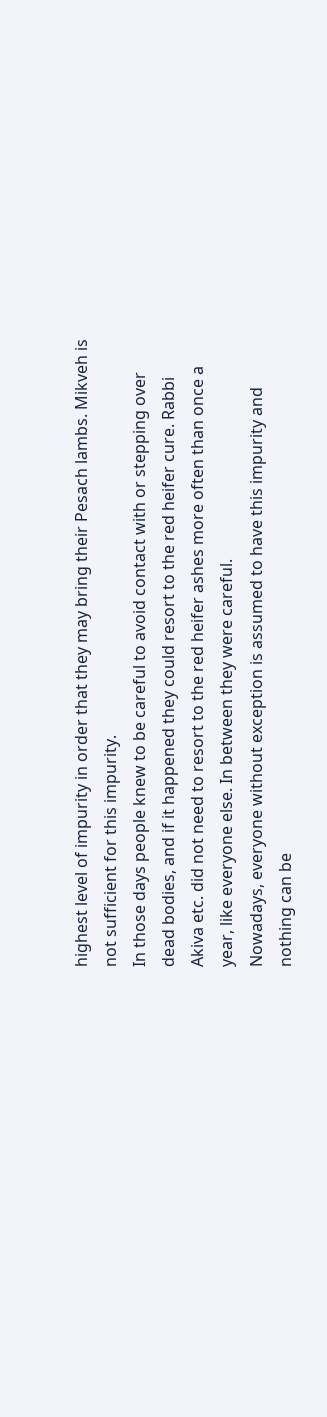highest level of impurity in order that they may bring their Pesach lambs. Mikveh is not sufficient for this impurity.
In those days people knew to be careful to avoid contact with or stepping over dead bodies, and if it happened they could resort to the red heifer cure. Rabbi Akiva etc. did not need to resort to the red heifer ashes more often than once a year, like everyone else. In between they were careful.
Nowadays, everyone without exception is assumed to have this impurity and nothing can be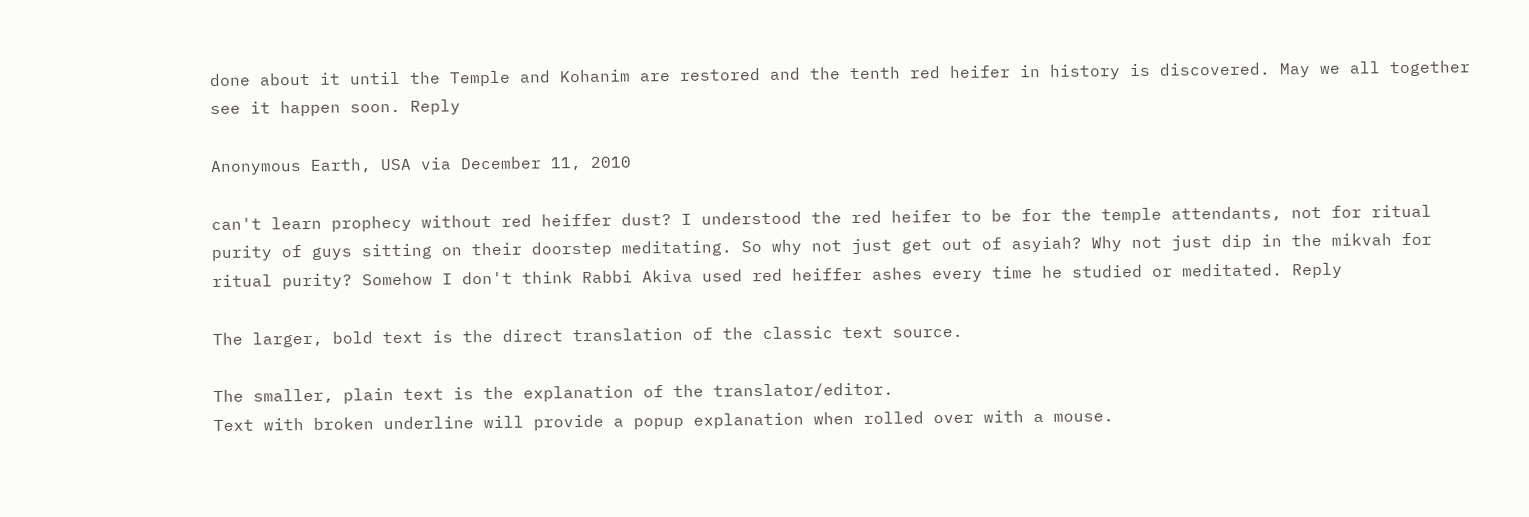done about it until the Temple and Kohanim are restored and the tenth red heifer in history is discovered. May we all together see it happen soon. Reply

Anonymous Earth, USA via December 11, 2010

can't learn prophecy without red heiffer dust? I understood the red heifer to be for the temple attendants, not for ritual purity of guys sitting on their doorstep meditating. So why not just get out of asyiah? Why not just dip in the mikvah for ritual purity? Somehow I don't think Rabbi Akiva used red heiffer ashes every time he studied or meditated. Reply

The larger, bold text is the direct translation of the classic text source.

The smaller, plain text is the explanation of the translator/editor.
Text with broken underline will provide a popup explanation when rolled over with a mouse.